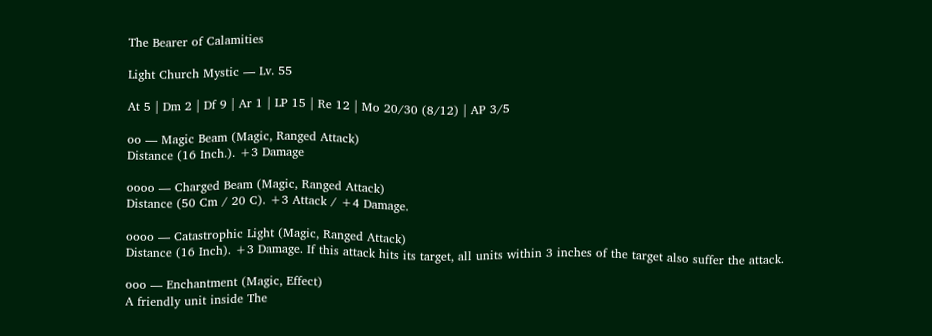The Bearer of Calamities

Light Church Mystic — Lv. 55

At 5 | Dm 2 | Df 9 | Ar 1 | LP 15 | Re 12 | Mo 20/30 (8/12) | AP 3/5

oo — Magic Beam (Magic, Ranged Attack)
Distance (16 Inch.). +3 Damage

oooo — Charged Beam (Magic, Ranged Attack)
Distance (50 Cm / 20 C). +3 Attack / +4 Damage.

oooo — Catastrophic Light (Magic, Ranged Attack)
Distance (16 Inch). +3 Damage. If this attack hits its target, all units within 3 inches of the target also suffer the attack.

ooo — Enchantment (Magic, Effect)
A friendly unit inside The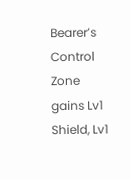Bearer’s Control Zone gains Lv1 Shield, Lv1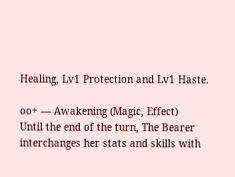Healing, Lv1 Protection and Lv1 Haste.

oo+ — Awakening (Magic, Effect)
Until the end of the turn, The Bearer interchanges her stats and skills with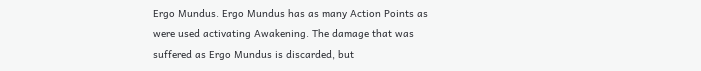Ergo Mundus. Ergo Mundus has as many Action Points as were used activating Awakening. The damage that was suffered as Ergo Mundus is discarded, but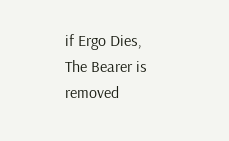if Ergo Dies, The Bearer is removed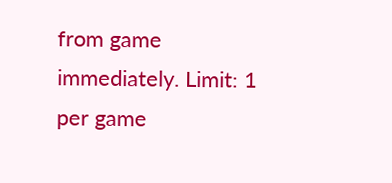from game immediately. Limit: 1 per game